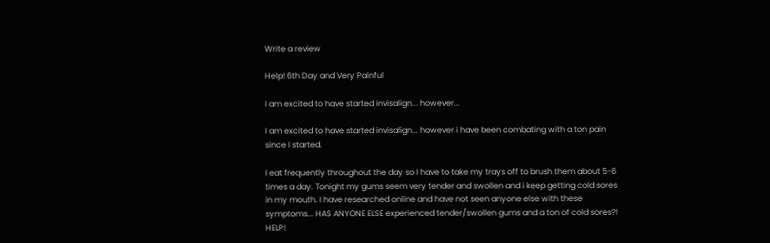Write a review

Help! 6th Day and Very Painful

I am excited to have started invisalign... however...

I am excited to have started invisalign... however i have been combating with a ton pain since I started.

I eat frequently throughout the day so I have to take my trays off to brush them about 5-6 times a day. Tonight my gums seem very tender and swollen and i keep getting cold sores in my mouth. I have researched online and have not seen anyone else with these symptoms... HAS ANYONE ELSE experienced tender/swollen gums and a ton of cold sores?! HELP!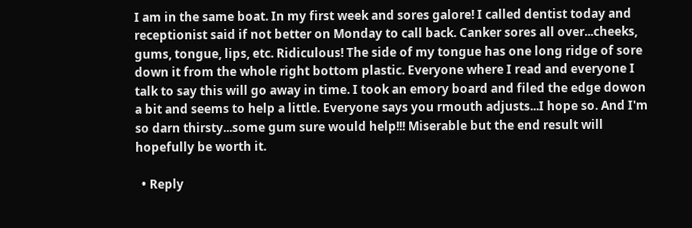I am in the same boat. In my first week and sores galore! I called dentist today and receptionist said if not better on Monday to call back. Canker sores all over...cheeks, gums, tongue, lips, etc. Ridiculous! The side of my tongue has one long ridge of sore down it from the whole right bottom plastic. Everyone where I read and everyone I talk to say this will go away in time. I took an emory board and filed the edge dowon a bit and seems to help a little. Everyone says you rmouth adjusts...I hope so. And I'm so darn thirsty...some gum sure would help!!! Miserable but the end result will hopefully be worth it.

  • Reply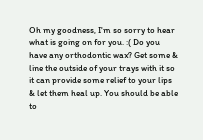Oh my goodness, I'm so sorry to hear what is going on for you. :( Do you have any orthodontic wax? Get some & line the outside of your trays with it so it can provide some relief to your lips & let them heal up. You should be able to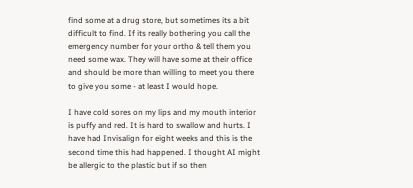find some at a drug store, but sometimes its a bit difficult to find. If its really bothering you call the emergency number for your ortho & tell them you need some wax. They will have some at their office and should be more than willing to meet you there to give you some - at least I would hope.

I have cold sores on my lips and my mouth interior is puffy and red. It is hard to swallow and hurts. I have had Invisalign for eight weeks and this is the second time this had happened. I thought AI might be allergic to the plastic but if so then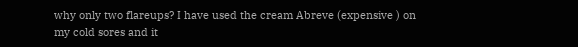why only two flareups? I have used the cream Abreve (expensive ) on my cold sores and it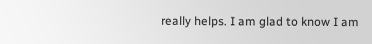really helps. I am glad to know I am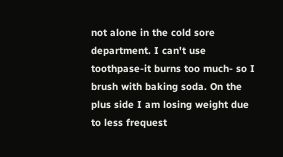not alone in the cold sore department. I can't use toothpase-it burns too much- so I brush with baking soda. On the plus side I am losing weight due to less frequest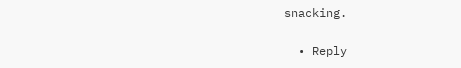snacking.

  • Reply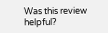Was this review helpful?